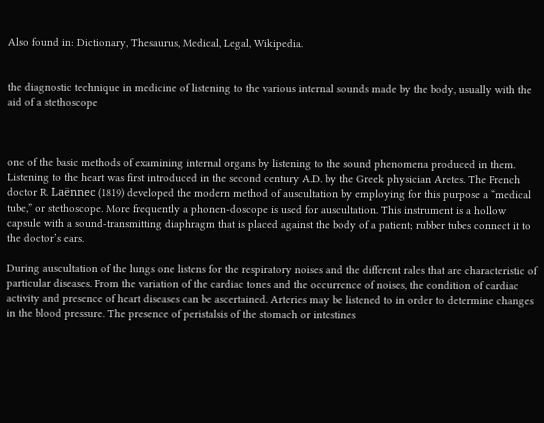Also found in: Dictionary, Thesaurus, Medical, Legal, Wikipedia.


the diagnostic technique in medicine of listening to the various internal sounds made by the body, usually with the aid of a stethoscope



one of the basic methods of examining internal organs by listening to the sound phenomena produced in them. Listening to the heart was first introduced in the second century A.D. by the Greek physician Aretes. The French doctor R. Laënnec (1819) developed the modern method of auscultation by employing for this purpose a “medical tube,” or stethoscope. More frequently a phonen-doscope is used for auscultation. This instrument is a hollow capsule with a sound-transmitting diaphragm that is placed against the body of a patient; rubber tubes connect it to the doctor’s ears.

During auscultation of the lungs one listens for the respiratory noises and the different rales that are characteristic of particular diseases. From the variation of the cardiac tones and the occurrence of noises, the condition of cardiac activity and presence of heart diseases can be ascertained. Arteries may be listened to in order to determine changes in the blood pressure. The presence of peristalsis of the stomach or intestines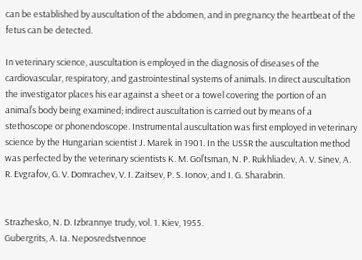can be established by auscultation of the abdomen, and in pregnancy the heartbeat of the fetus can be detected.

In veterinary science, auscultation is employed in the diagnosis of diseases of the cardiovascular, respiratory, and gastrointestinal systems of animals. In direct auscultation the investigator places his ear against a sheet or a towel covering the portion of an animal’s body being examined; indirect auscultation is carried out by means of a stethoscope or phonendoscope. Instrumental auscultation was first employed in veterinary science by the Hungarian scientist J. Marek in 1901. In the USSR the auscultation method was perfected by the veterinary scientists K. M. Gol’tsman, N. P. Rukhliadev, A. V. Sinev, A. R. Evgrafov, G. V. Domrachev, V. I. Zaitsev, P. S. Ionov, and I. G. Sharabrin.


Strazhesko, N. D. Izbrannye trudy, vol. 1. Kiev, 1955.
Gubergrits, A. Ia. Neposredstvennoe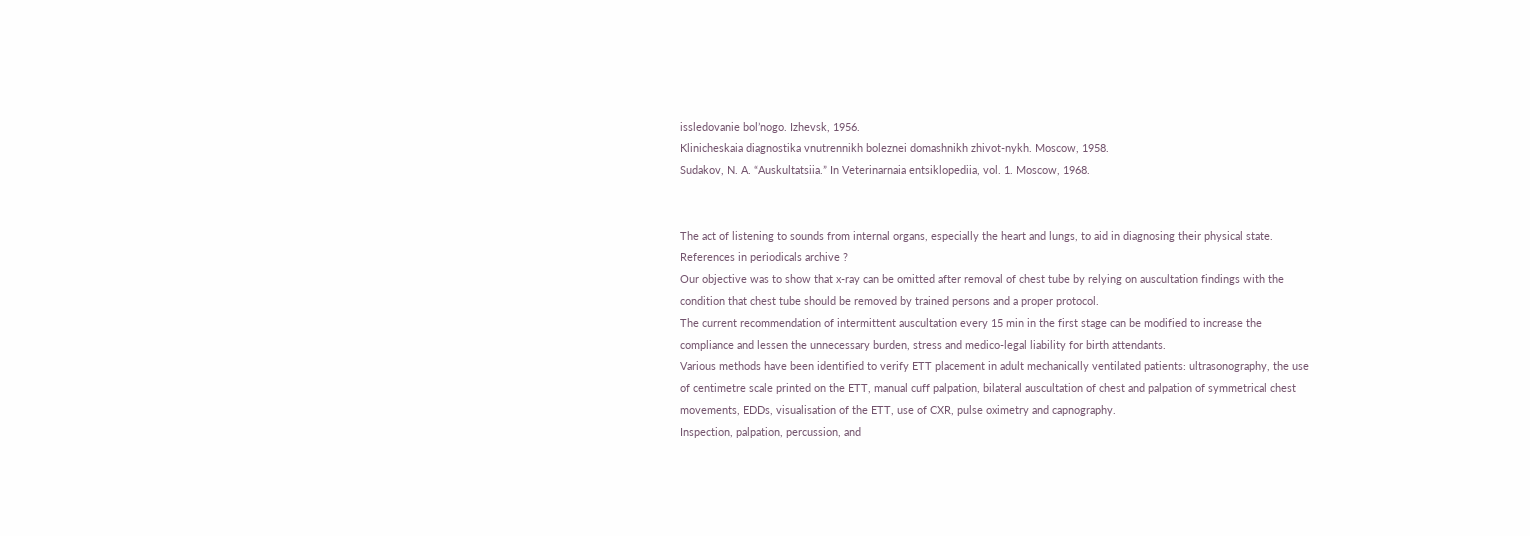issledovanie bol’nogo. Izhevsk, 1956.
Klinicheskaia diagnostika vnutrennikh boleznei domashnikh zhivot-nykh. Moscow, 1958.
Sudakov, N. A. “Auskultatsiia.” In Veterinarnaia entsiklopediia, vol. 1. Moscow, 1968.


The act of listening to sounds from internal organs, especially the heart and lungs, to aid in diagnosing their physical state.
References in periodicals archive ?
Our objective was to show that x-ray can be omitted after removal of chest tube by relying on auscultation findings with the condition that chest tube should be removed by trained persons and a proper protocol.
The current recommendation of intermittent auscultation every 15 min in the first stage can be modified to increase the compliance and lessen the unnecessary burden, stress and medico-legal liability for birth attendants.
Various methods have been identified to verify ETT placement in adult mechanically ventilated patients: ultrasonography, the use of centimetre scale printed on the ETT, manual cuff palpation, bilateral auscultation of chest and palpation of symmetrical chest movements, EDDs, visualisation of the ETT, use of CXR, pulse oximetry and capnography.
Inspection, palpation, percussion, and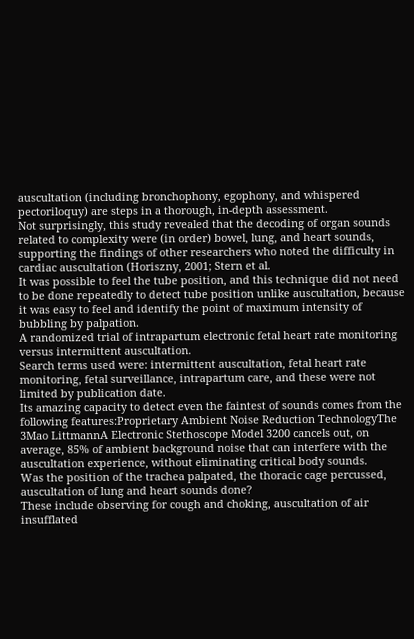auscultation (including bronchophony, egophony, and whispered pectoriloquy) are steps in a thorough, in-depth assessment.
Not surprisingly, this study revealed that the decoding of organ sounds related to complexity were (in order) bowel, lung, and heart sounds, supporting the findings of other researchers who noted the difficulty in cardiac auscultation (Horiszny, 2001; Stern et al.
It was possible to feel the tube position, and this technique did not need to be done repeatedly to detect tube position unlike auscultation, because it was easy to feel and identify the point of maximum intensity of bubbling by palpation.
A randomized trial of intrapartum electronic fetal heart rate monitoring versus intermittent auscultation.
Search terms used were: intermittent auscultation, fetal heart rate monitoring, fetal surveillance, intrapartum care, and these were not limited by publication date.
Its amazing capacity to detect even the faintest of sounds comes from the following features:Proprietary Ambient Noise Reduction TechnologyThe 3Mao LittmannA Electronic Stethoscope Model 3200 cancels out, on average, 85% of ambient background noise that can interfere with the auscultation experience, without eliminating critical body sounds.
Was the position of the trachea palpated, the thoracic cage percussed, auscultation of lung and heart sounds done?
These include observing for cough and choking, auscultation of air insufflated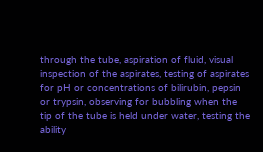through the tube, aspiration of fluid, visual inspection of the aspirates, testing of aspirates for pH or concentrations of bilirubin, pepsin or trypsin, observing for bubbling when the tip of the tube is held under water, testing the ability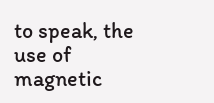to speak, the use of magnetic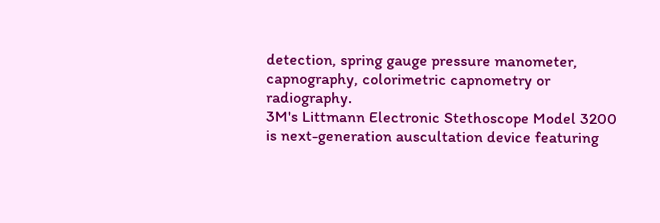detection, spring gauge pressure manometer, capnography, colorimetric capnometry or radiography.
3M's Littmann Electronic Stethoscope Model 3200 is next-generation auscultation device featuring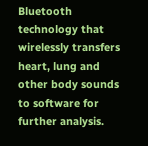Bluetooth technology that wirelessly transfers heart, lung and other body sounds to software for further analysis.